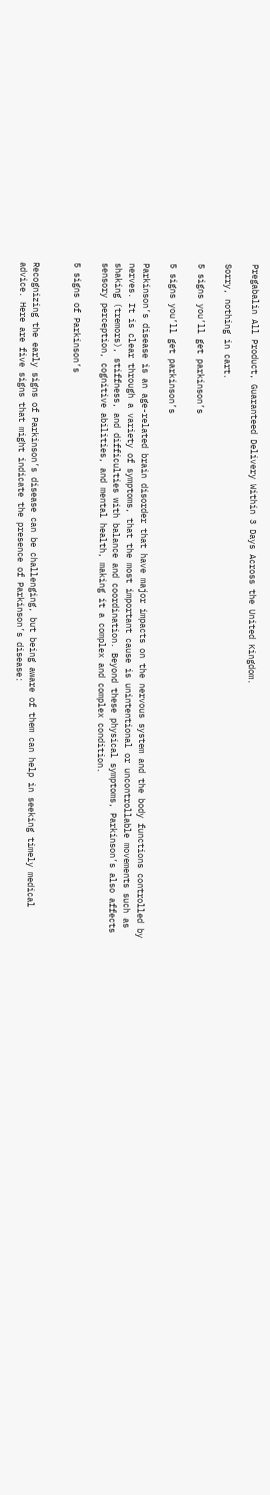Pregabalin All Product, Guaranteed Delivery Within 3 Days Across the United Kingdom.

Sorry, nothing in cart.

5 signs you’ll get parkinson’s

5 signs you’ll get parkinson’s

Parkinson’s disease is an age-related brain disorder that have major impacts on the nervous system and the body functions controlled by nerves. It is clear through a variety of symptoms, that the most important cause is unintentional or uncontrollable movements such as shaking (tremors), stiffness, and difficulties with balance and coordination. Beyond these physical symptoms, Parkinson’s also affects sensory perception, cognitive abilities, and mental health, making it a complex and complex condition.

5 signs of Parkinson’s


Recognizing the early signs of Parkinson’s disease can be challenging, but being aware of them can help in seeking timely medical advice. Here are five signs that might indicate the presence of Parkinson’s disease: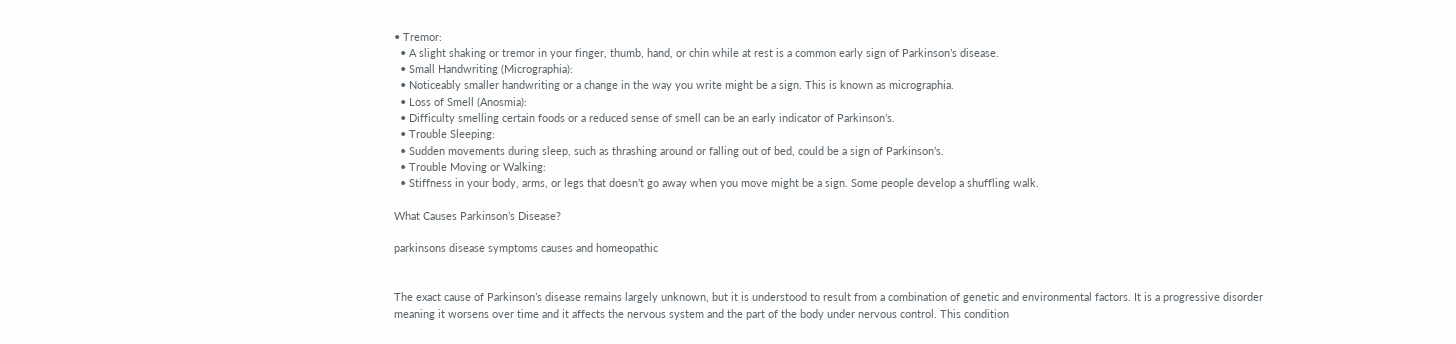• Tremor:
  • A slight shaking or tremor in your finger, thumb, hand, or chin while at rest is a common early sign of Parkinson’s disease.
  • Small Handwriting (Micrographia):
  • Noticeably smaller handwriting or a change in the way you write might be a sign. This is known as micrographia.
  • Loss of Smell (Anosmia):
  • Difficulty smelling certain foods or a reduced sense of smell can be an early indicator of Parkinson’s.
  • Trouble Sleeping:
  • Sudden movements during sleep, such as thrashing around or falling out of bed, could be a sign of Parkinson’s.
  • Trouble Moving or Walking:
  • Stiffness in your body, arms, or legs that doesn’t go away when you move might be a sign. Some people develop a shuffling walk.

What Causes Parkinson’s Disease?

parkinsons disease symptoms causes and homeopathic


The exact cause of Parkinson’s disease remains largely unknown, but it is understood to result from a combination of genetic and environmental factors. It is a progressive disorder meaning it worsens over time and it affects the nervous system and the part of the body under nervous control. This condition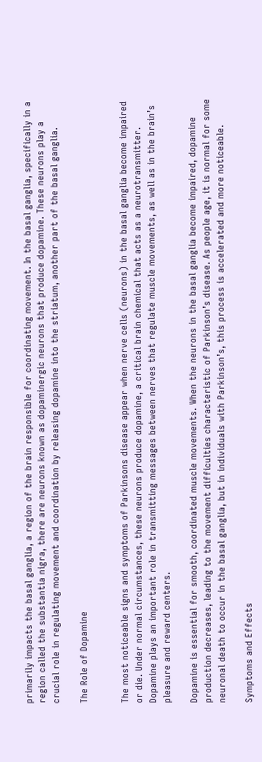primarily impacts the basal ganglia, a region of the brain responsible for coordinating movement. In the basal ganglia, specifically in a region called the substantia nigra, there are neurons known as dopaminergic neurons that produce dopamine. These neurons play a crucial role in regulating movement and coordination by releasing dopamine into the striatum, another part of the basal ganglia.

The Role of Dopamine


The most noticeable signs and symptoms of Parkinsons disease appear when nerve cells (neurons) in the basal ganglia become impaired or die. Under normal circumstances, these neurons produce dopamine, a critical brain chemical that acts as a neurotransmitter. Dopamine plays an important role in transmitting messages between nerves that regulate muscle movements, as well as in the brain’s pleasure and reward centers.

Dopamine is essential for smooth, coordinated muscle movements. When the neurons in the basal ganglia become impaired, dopamine production decreases, leading to the movement difficulties characteristic of Parkinson’s disease. As people age, it is normal for some neuronal death to occur in the basal ganglia, but in individuals with Parkinson’s, this process is accelerated and more noticeable.

Symptoms and Effects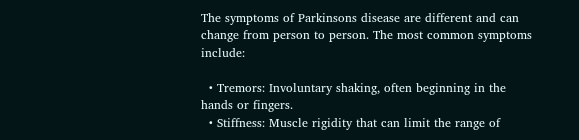The symptoms of Parkinsons disease are different and can change from person to person. The most common symptoms include:

  • Tremors: Involuntary shaking, often beginning in the hands or fingers.
  • Stiffness: Muscle rigidity that can limit the range of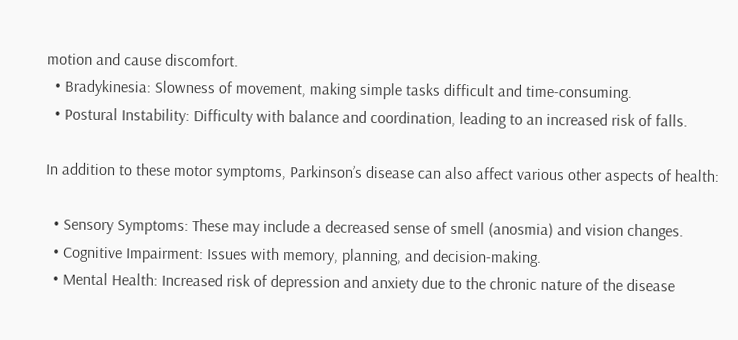motion and cause discomfort.
  • Bradykinesia: Slowness of movement, making simple tasks difficult and time-consuming.
  • Postural Instability: Difficulty with balance and coordination, leading to an increased risk of falls.

In addition to these motor symptoms, Parkinson’s disease can also affect various other aspects of health:

  • Sensory Symptoms: These may include a decreased sense of smell (anosmia) and vision changes.
  • Cognitive Impairment: Issues with memory, planning, and decision-making.
  • Mental Health: Increased risk of depression and anxiety due to the chronic nature of the disease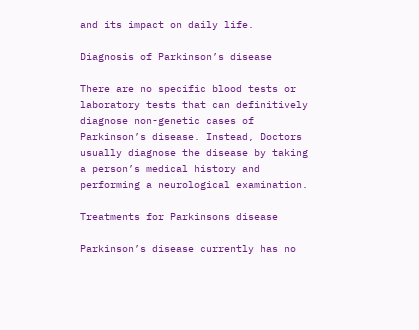and its impact on daily life.

Diagnosis of Parkinson’s disease

There are no specific blood tests or laboratory tests that can definitively diagnose non-genetic cases of Parkinson’s disease. Instead, Doctors usually diagnose the disease by taking a person’s medical history and performing a neurological examination.

Treatments for Parkinsons disease

Parkinson’s disease currently has no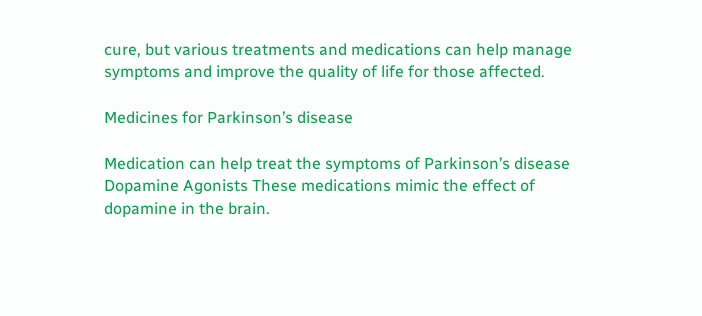cure, but various treatments and medications can help manage symptoms and improve the quality of life for those affected.

Medicines for Parkinson’s disease

Medication can help treat the symptoms of Parkinson’s disease Dopamine Agonists These medications mimic the effect of dopamine in the brain.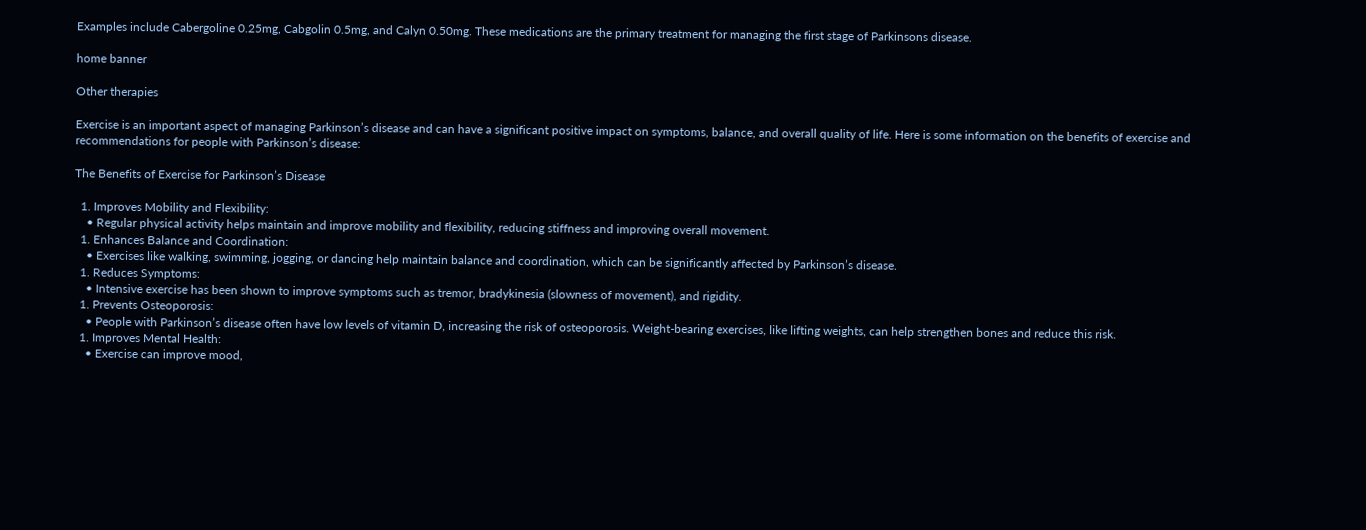Examples include Cabergoline 0.25mg, Cabgolin 0.5mg, and Calyn 0.50mg. These medications are the primary treatment for managing the first stage of Parkinsons disease.

home banner

Other therapies

Exercise is an important aspect of managing Parkinson’s disease and can have a significant positive impact on symptoms, balance, and overall quality of life. Here is some information on the benefits of exercise and recommendations for people with Parkinson’s disease:

The Benefits of Exercise for Parkinson’s Disease

  1. Improves Mobility and Flexibility:
    • Regular physical activity helps maintain and improve mobility and flexibility, reducing stiffness and improving overall movement.
  1. Enhances Balance and Coordination:
    • Exercises like walking, swimming, jogging, or dancing help maintain balance and coordination, which can be significantly affected by Parkinson’s disease.
  1. Reduces Symptoms:
    • Intensive exercise has been shown to improve symptoms such as tremor, bradykinesia (slowness of movement), and rigidity.
  1. Prevents Osteoporosis:
    • People with Parkinson’s disease often have low levels of vitamin D, increasing the risk of osteoporosis. Weight-bearing exercises, like lifting weights, can help strengthen bones and reduce this risk.
  1. Improves Mental Health:
    • Exercise can improve mood,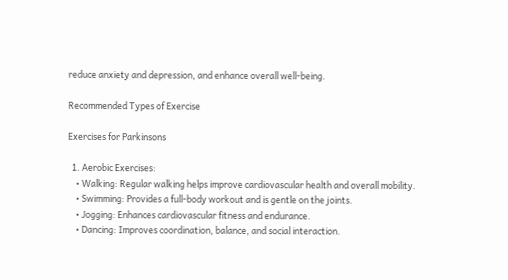reduce anxiety and depression, and enhance overall well-being.

Recommended Types of Exercise

Exercises for Parkinsons

  1. Aerobic Exercises:
    • Walking: Regular walking helps improve cardiovascular health and overall mobility.
    • Swimming: Provides a full-body workout and is gentle on the joints.
    • Jogging: Enhances cardiovascular fitness and endurance.
    • Dancing: Improves coordination, balance, and social interaction.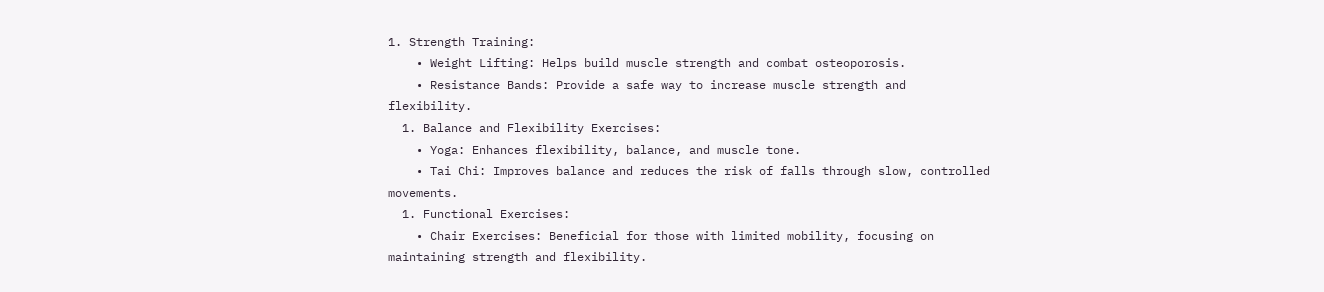1. Strength Training:
    • Weight Lifting: Helps build muscle strength and combat osteoporosis.
    • Resistance Bands: Provide a safe way to increase muscle strength and flexibility.
  1. Balance and Flexibility Exercises:
    • Yoga: Enhances flexibility, balance, and muscle tone.
    • Tai Chi: Improves balance and reduces the risk of falls through slow, controlled movements.
  1. Functional Exercises:
    • Chair Exercises: Beneficial for those with limited mobility, focusing on maintaining strength and flexibility.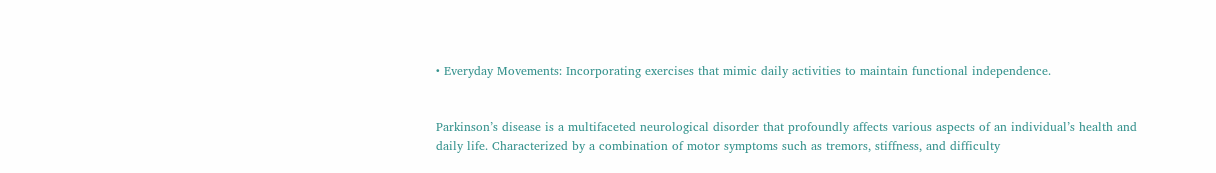• Everyday Movements: Incorporating exercises that mimic daily activities to maintain functional independence.


Parkinson’s disease is a multifaceted neurological disorder that profoundly affects various aspects of an individual’s health and daily life. Characterized by a combination of motor symptoms such as tremors, stiffness, and difficulty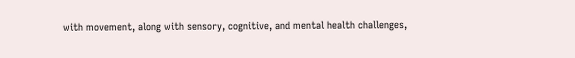with movement, along with sensory, cognitive, and mental health challenges,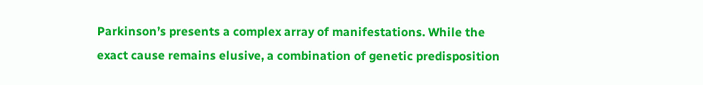Parkinson’s presents a complex array of manifestations. While the exact cause remains elusive, a combination of genetic predisposition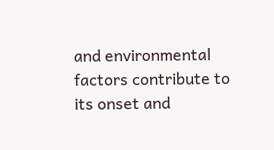and environmental factors contribute to its onset and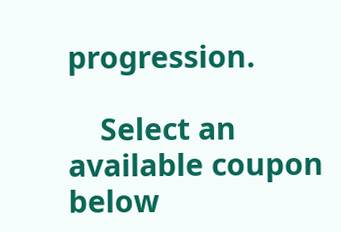progression.

    Select an available coupon below